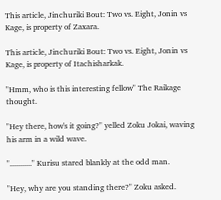This article, Jinchuriki Bout: Two vs. Eight, Jonin vs Kage, is property of Zaxara.

This article, Jinchuriki Bout: Two vs. Eight, Jonin vs Kage, is property of Itachisharkak.

"Hmm, who is this interesting fellow" The Raikage thought.

"Hey there, how's it going?" yelled Zoku Jokai, waving his arm in a wild wave.

"..........." Kurisu stared blankly at the odd man.

"Hey, why are you standing there?" Zoku asked.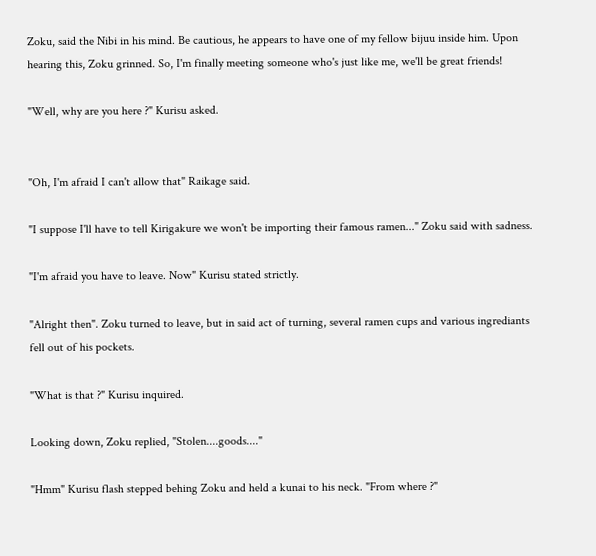Zoku, said the Nibi in his mind. Be cautious, he appears to have one of my fellow bijuu inside him. Upon hearing this, Zoku grinned. So, I'm finally meeting someone who's just like me, we'll be great friends!

"Well, why are you here ?" Kurisu asked.


"Oh, I'm afraid I can't allow that" Raikage said.

"I suppose I'll have to tell Kirigakure we won't be importing their famous ramen..." Zoku said with sadness.

"I'm afraid you have to leave. Now" Kurisu stated strictly.

"Alright then". Zoku turned to leave, but in said act of turning, several ramen cups and various ingrediants fell out of his pockets.

"What is that ?" Kurisu inquired.

Looking down, Zoku replied, "Stolen....goods...."

"Hmm" Kurisu flash stepped behing Zoku and held a kunai to his neck. "From where ?"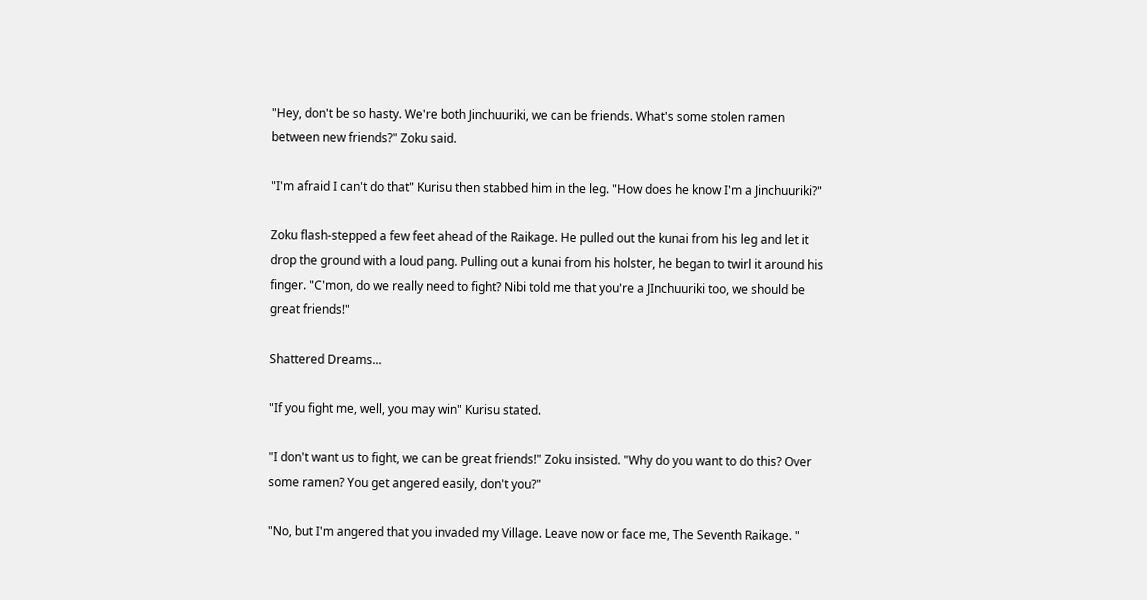"Hey, don't be so hasty. We're both Jinchuuriki, we can be friends. What's some stolen ramen between new friends?" Zoku said.

"I'm afraid I can't do that" Kurisu then stabbed him in the leg. "How does he know I'm a Jinchuuriki?"

Zoku flash-stepped a few feet ahead of the Raikage. He pulled out the kunai from his leg and let it drop the ground with a loud pang. Pulling out a kunai from his holster, he began to twirl it around his finger. "C'mon, do we really need to fight? Nibi told me that you're a JInchuuriki too, we should be great friends!"

Shattered Dreams...

"If you fight me, well, you may win" Kurisu stated.

"I don't want us to fight, we can be great friends!" Zoku insisted. "Why do you want to do this? Over some ramen? You get angered easily, don't you?"

"No, but I'm angered that you invaded my Village. Leave now or face me, The Seventh Raikage. "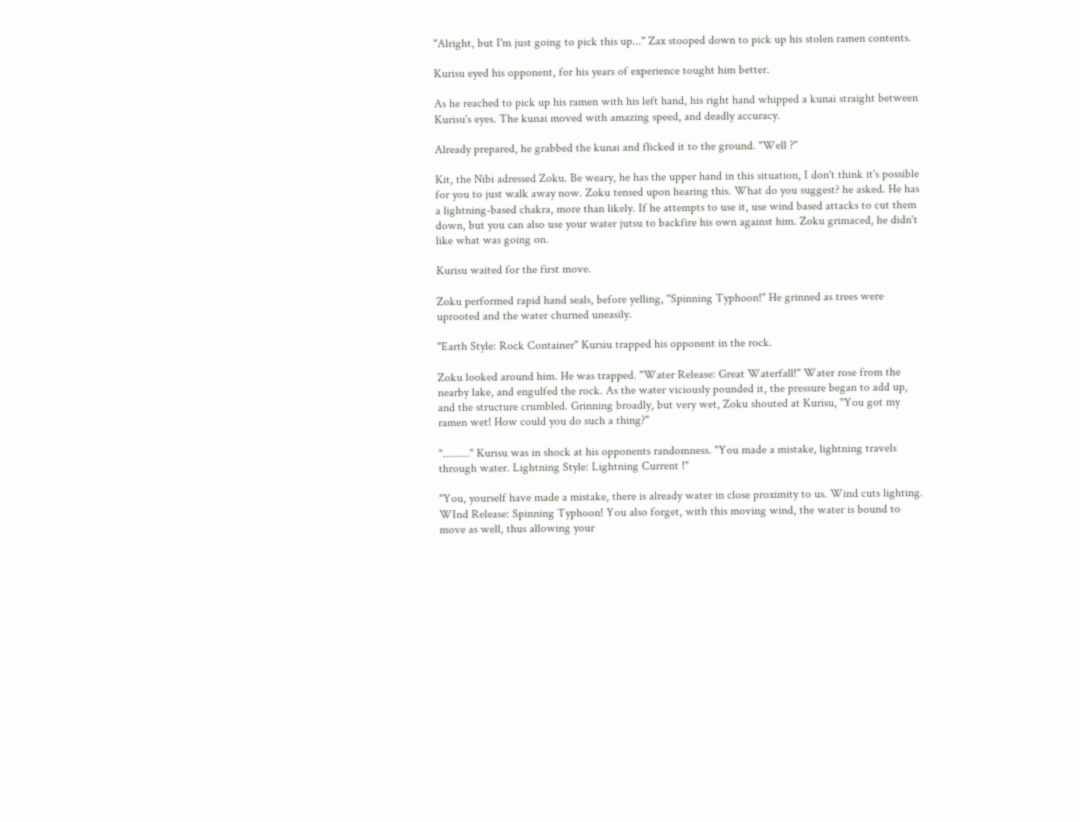"Alright, but I'm just going to pick this up..." Zax stooped down to pick up his stolen ramen contents.

Kurisu eyed his opponent, for his years of experience tought him better.

As he reached to pick up his ramen with his left hand, his right hand whipped a kunai straight between Kurisu's eyes. The kunai moved with amazing speed, and deadly accuracy.

Already prepared, he grabbed the kunai and flicked it to the ground. "Well ?"

Kit, the Nibi adressed Zoku. Be weary, he has the upper hand in this situation, I don't think it's possible for you to just walk away now. Zoku tensed upon hearing this. What do you suggest? he asked. He has a lightning-based chakra, more than likely. If he attempts to use it, use wind based attacks to cut them down, but you can also use your water jutsu to backfire his own against him. Zoku grimaced, he didn't like what was going on.

Kurisu waited for the first move.

Zoku performed rapid hand seals, before yelling, "Spinning Typhoon!" He grinned as trees were uprooted and the water churned uneasily.

"Earth Style: Rock Container" Kursiu trapped his opponent in the rock.

Zoku looked around him. He was trapped. "Water Release: Great Waterfall!" Water rose from the nearby lake, and engulfed the rock. As the water viciously pounded it, the pressure began to add up, and the structure crumbled. Grinning broadly, but very wet, Zoku shouted at Kurisu, "You got my ramen wet! How could you do such a thing?"

"........." Kurisu was in shock at his opponents randomness. "You made a mistake, lightning travels through water. Lightning Style: Lightning Current !"

"You, yourself have made a mistake, there is already water in close proximity to us. Wind cuts lighting. WInd Release: Spinning Typhoon! You also forget, with this moving wind, the water is bound to move as well, thus allowing your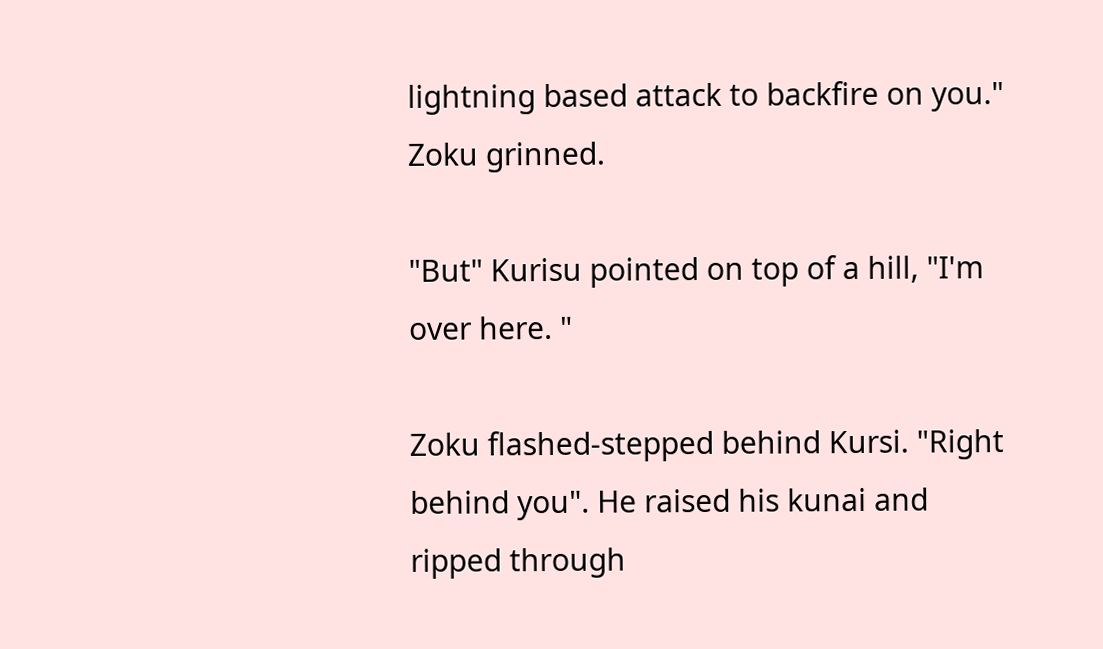lightning based attack to backfire on you." Zoku grinned.

"But" Kurisu pointed on top of a hill, "I'm over here. "

Zoku flashed-stepped behind Kursi. "Right behind you". He raised his kunai and ripped through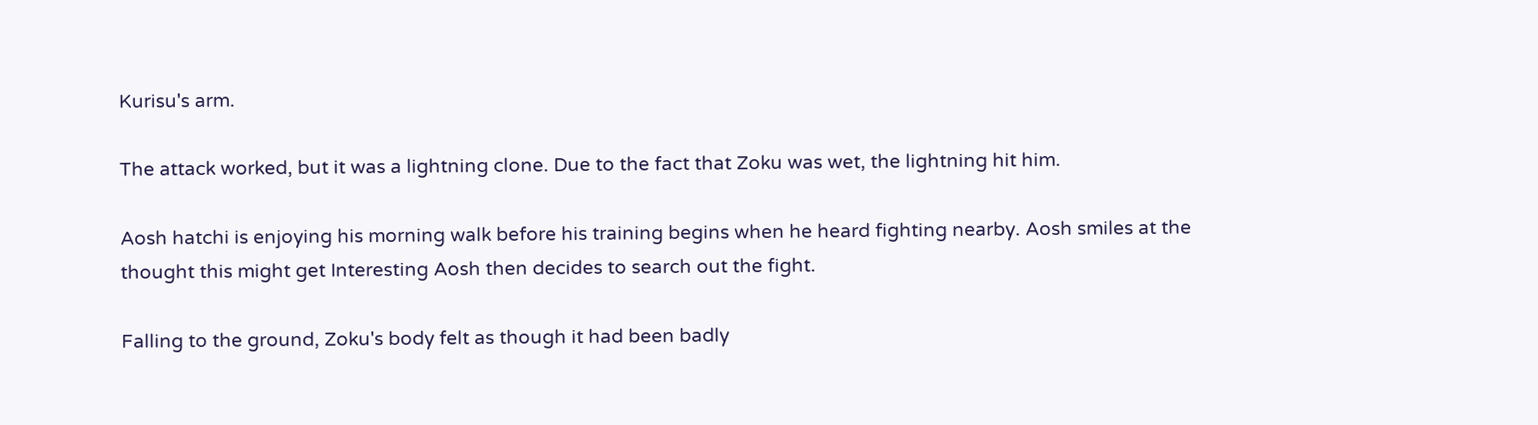Kurisu's arm.

The attack worked, but it was a lightning clone. Due to the fact that Zoku was wet, the lightning hit him.

Aosh hatchi is enjoying his morning walk before his training begins when he heard fighting nearby. Aosh smiles at the thought this might get Interesting Aosh then decides to search out the fight.

Falling to the ground, Zoku's body felt as though it had been badly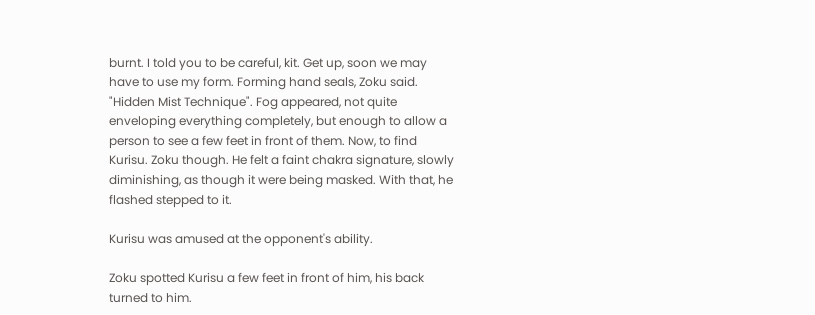burnt. I told you to be careful, kit. Get up, soon we may have to use my form. Forming hand seals, Zoku said. "Hidden Mist Technique". Fog appeared, not quite enveloping everything completely, but enough to allow a person to see a few feet in front of them. Now, to find Kurisu. Zoku though. He felt a faint chakra signature, slowly diminishing, as though it were being masked. With that, he flashed stepped to it.

Kurisu was amused at the opponent's ability.

Zoku spotted Kurisu a few feet in front of him, his back turned to him.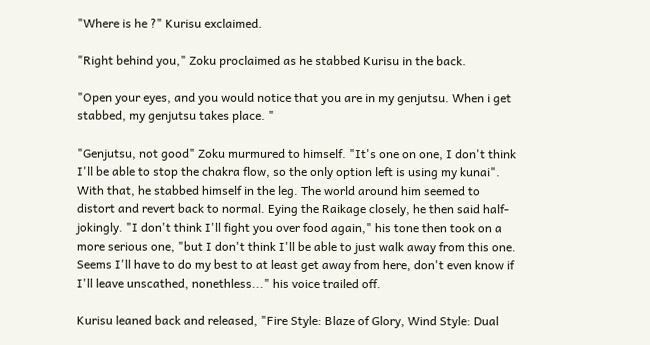"Where is he ?" Kurisu exclaimed.

"Right behind you," Zoku proclaimed as he stabbed Kurisu in the back.

"Open your eyes, and you would notice that you are in my genjutsu. When i get stabbed, my genjutsu takes place. "

"Genjutsu, not good" Zoku murmured to himself. "It's one on one, I don't think I'll be able to stop the chakra flow, so the only option left is using my kunai". With that, he stabbed himself in the leg. The world around him seemed to distort and revert back to normal. Eying the Raikage closely, he then said half-jokingly. "I don't think I'll fight you over food again," his tone then took on a more serious one, "but I don't think I'll be able to just walk away from this one. Seems I'll have to do my best to at least get away from here, don't even know if I'll leave unscathed, nonethless..." his voice trailed off.

Kurisu leaned back and released, "Fire Style: Blaze of Glory, Wind Style: Dual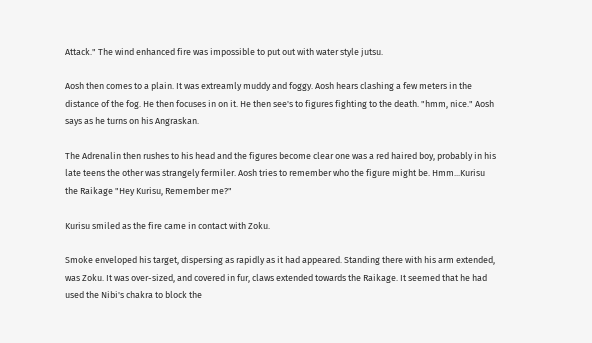Attack." The wind enhanced fire was impossible to put out with water style jutsu.

Aosh then comes to a plain. It was extreamly muddy and foggy. Aosh hears clashing a few meters in the distance of the fog. He then focuses in on it. He then see's to figures fighting to the death. "hmm, nice." Aosh says as he turns on his Angraskan.

The Adrenalin then rushes to his head and the figures become clear one was a red haired boy, probably in his late teens the other was strangely fermiler. Aosh tries to remember who the figure might be. Hmm...Kurisu the Raikage "Hey Kurisu, Remember me?"

Kurisu smiled as the fire came in contact with Zoku.

Smoke enveloped his target, dispersing as rapidly as it had appeared. Standing there with his arm extended, was Zoku. It was over-sized, and covered in fur, claws extended towards the Raikage. It seemed that he had used the Nibi's chakra to block the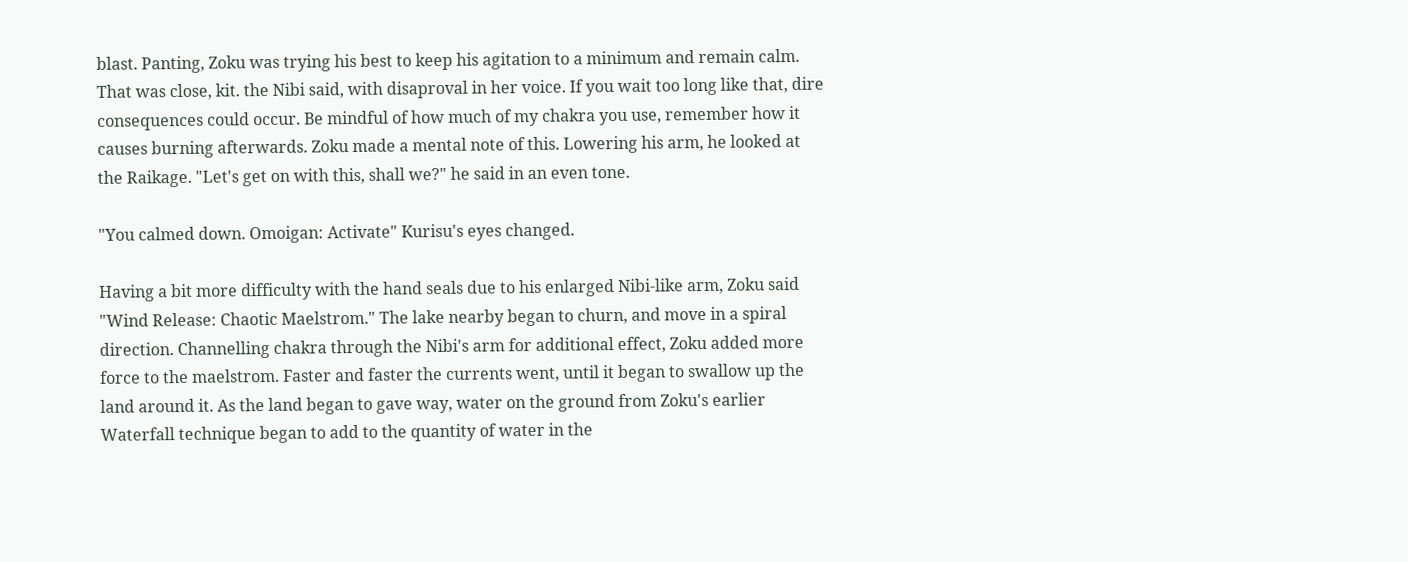blast. Panting, Zoku was trying his best to keep his agitation to a minimum and remain calm. That was close, kit. the Nibi said, with disaproval in her voice. If you wait too long like that, dire consequences could occur. Be mindful of how much of my chakra you use, remember how it causes burning afterwards. Zoku made a mental note of this. Lowering his arm, he looked at the Raikage. "Let's get on with this, shall we?" he said in an even tone.

"You calmed down. Omoigan: Activate" Kurisu's eyes changed.

Having a bit more difficulty with the hand seals due to his enlarged Nibi-like arm, Zoku said "Wind Release: Chaotic Maelstrom." The lake nearby began to churn, and move in a spiral direction. Channelling chakra through the Nibi's arm for additional effect, Zoku added more force to the maelstrom. Faster and faster the currents went, until it began to swallow up the land around it. As the land began to gave way, water on the ground from Zoku's earlier Waterfall technique began to add to the quantity of water in the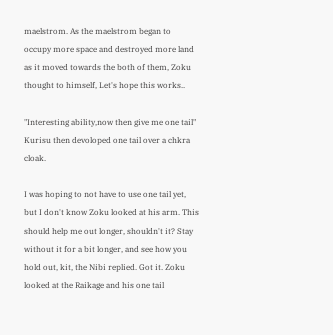maelstrom. As the maelstrom began to occupy more space and destroyed more land as it moved towards the both of them, Zoku thought to himself, Let's hope this works..

"Interesting ability,now then give me one tail" Kurisu then devoloped one tail over a chkra cloak.

I was hoping to not have to use one tail yet, but I don't know Zoku looked at his arm. This should help me out longer, shouldn't it? Stay without it for a bit longer, and see how you hold out, kit, the Nibi replied. Got it. Zoku looked at the Raikage and his one tail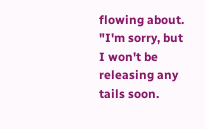flowing about. "I'm sorry, but I won't be releasing any tails soon.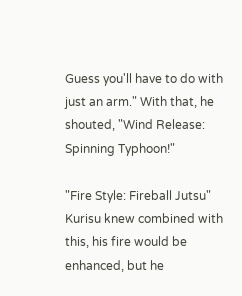Guess you'll have to do with just an arm." With that, he shouted, "Wind Release: Spinning Typhoon!"

"Fire Style: Fireball Jutsu" Kurisu knew combined with this, his fire would be enhanced, but he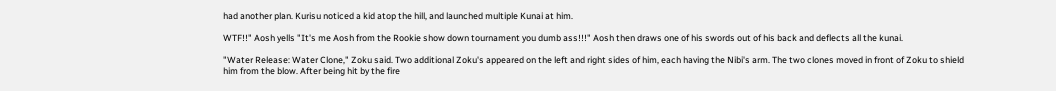had another plan. Kurisu noticed a kid atop the hill, and launched multiple Kunai at him.

WTF!!" Aosh yells "It's me Aosh from the Rookie show down tournament you dumb ass!!!" Aosh then draws one of his swords out of his back and deflects all the kunai.

"Water Release: Water Clone," Zoku said. Two additional Zoku's appeared on the left and right sides of him, each having the Nibi's arm. The two clones moved in front of Zoku to shield him from the blow. After being hit by the fire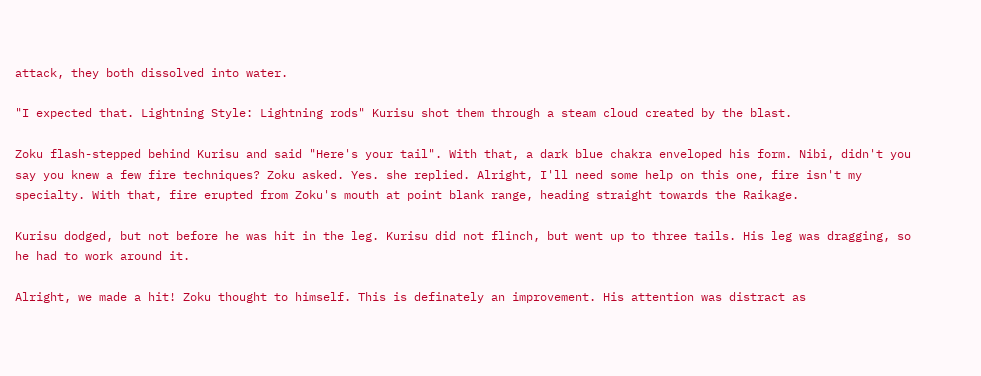attack, they both dissolved into water.

"I expected that. Lightning Style: Lightning rods" Kurisu shot them through a steam cloud created by the blast.

Zoku flash-stepped behind Kurisu and said "Here's your tail". With that, a dark blue chakra enveloped his form. Nibi, didn't you say you knew a few fire techniques? Zoku asked. Yes. she replied. Alright, I'll need some help on this one, fire isn't my specialty. With that, fire erupted from Zoku's mouth at point blank range, heading straight towards the Raikage.

Kurisu dodged, but not before he was hit in the leg. Kurisu did not flinch, but went up to three tails. His leg was dragging, so he had to work around it.

Alright, we made a hit! Zoku thought to himself. This is definately an improvement. His attention was distract as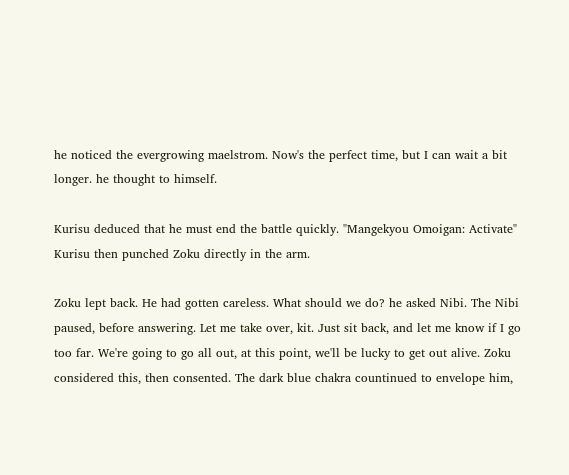he noticed the evergrowing maelstrom. Now's the perfect time, but I can wait a bit longer. he thought to himself.

Kurisu deduced that he must end the battle quickly. "Mangekyou Omoigan: Activate" Kurisu then punched Zoku directly in the arm.

Zoku lept back. He had gotten careless. What should we do? he asked Nibi. The Nibi paused, before answering. Let me take over, kit. Just sit back, and let me know if I go too far. We're going to go all out, at this point, we'll be lucky to get out alive. Zoku considered this, then consented. The dark blue chakra countinued to envelope him,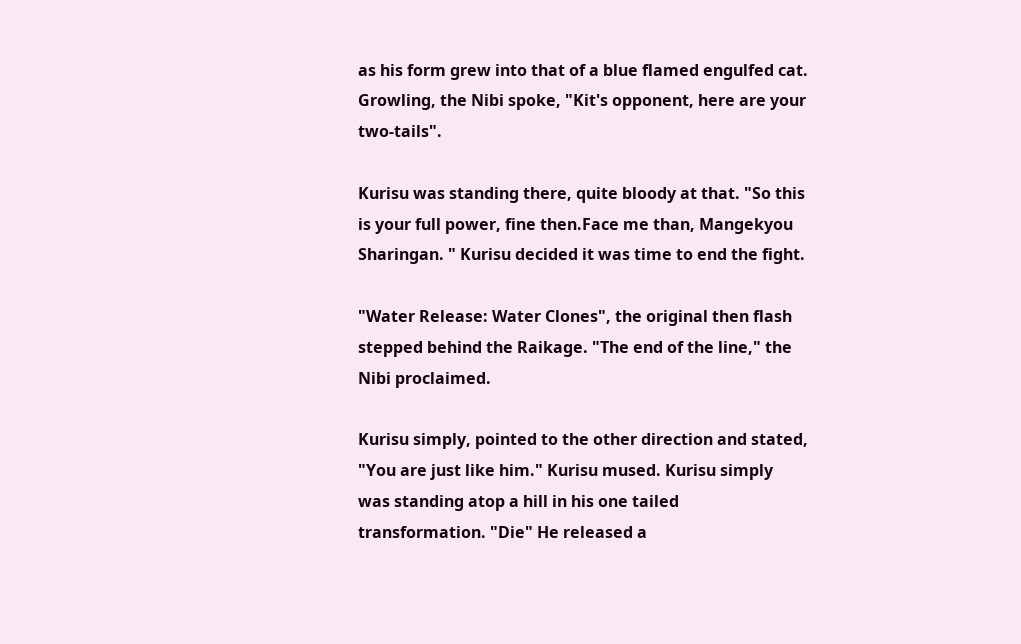as his form grew into that of a blue flamed engulfed cat. Growling, the Nibi spoke, "Kit's opponent, here are your two-tails".

Kurisu was standing there, quite bloody at that. "So this is your full power, fine then.Face me than, Mangekyou Sharingan. " Kurisu decided it was time to end the fight.

"Water Release: Water Clones", the original then flash stepped behind the Raikage. "The end of the line," the Nibi proclaimed.

Kurisu simply, pointed to the other direction and stated, "You are just like him." Kurisu mused. Kurisu simply was standing atop a hill in his one tailed transformation. "Die" He released a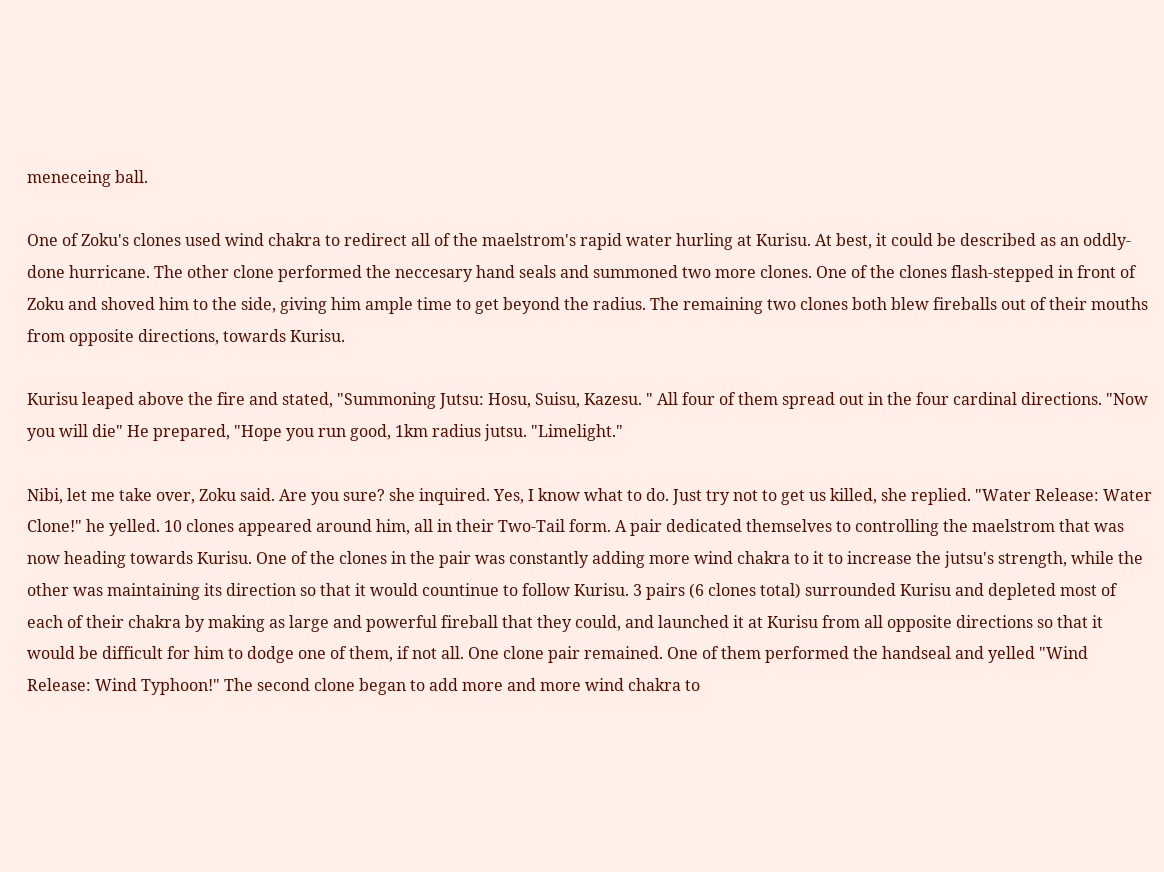meneceing ball.

One of Zoku's clones used wind chakra to redirect all of the maelstrom's rapid water hurling at Kurisu. At best, it could be described as an oddly-done hurricane. The other clone performed the neccesary hand seals and summoned two more clones. One of the clones flash-stepped in front of Zoku and shoved him to the side, giving him ample time to get beyond the radius. The remaining two clones both blew fireballs out of their mouths from opposite directions, towards Kurisu.

Kurisu leaped above the fire and stated, "Summoning Jutsu: Hosu, Suisu, Kazesu. " All four of them spread out in the four cardinal directions. "Now you will die" He prepared, "Hope you run good, 1km radius jutsu. "Limelight."

Nibi, let me take over, Zoku said. Are you sure? she inquired. Yes, I know what to do. Just try not to get us killed, she replied. "Water Release: Water Clone!" he yelled. 10 clones appeared around him, all in their Two-Tail form. A pair dedicated themselves to controlling the maelstrom that was now heading towards Kurisu. One of the clones in the pair was constantly adding more wind chakra to it to increase the jutsu's strength, while the other was maintaining its direction so that it would countinue to follow Kurisu. 3 pairs (6 clones total) surrounded Kurisu and depleted most of each of their chakra by making as large and powerful fireball that they could, and launched it at Kurisu from all opposite directions so that it would be difficult for him to dodge one of them, if not all. One clone pair remained. One of them performed the handseal and yelled "Wind Release: Wind Typhoon!" The second clone began to add more and more wind chakra to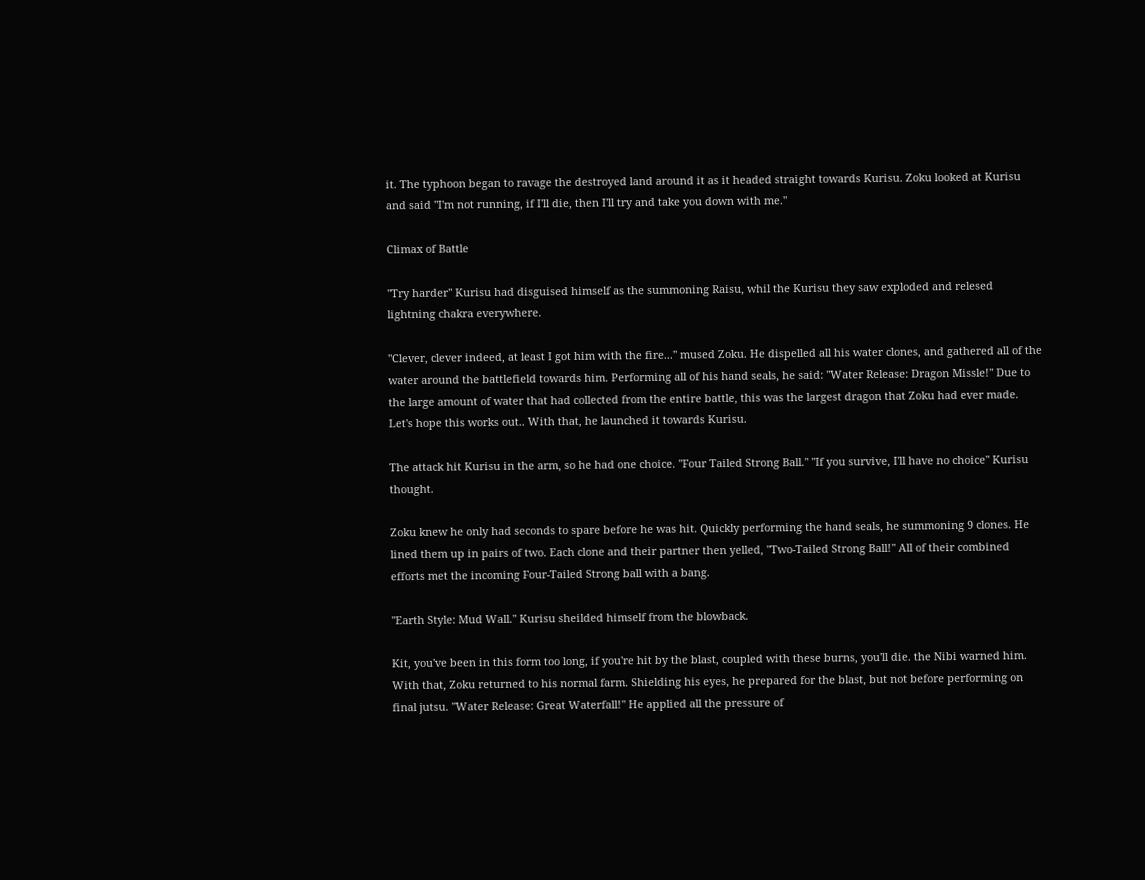it. The typhoon began to ravage the destroyed land around it as it headed straight towards Kurisu. Zoku looked at Kurisu and said "I'm not running, if I'll die, then I'll try and take you down with me."

Climax of Battle

"Try harder" Kurisu had disguised himself as the summoning Raisu, whil the Kurisu they saw exploded and relesed lightning chakra everywhere.

"Clever, clever indeed, at least I got him with the fire..." mused Zoku. He dispelled all his water clones, and gathered all of the water around the battlefield towards him. Performing all of his hand seals, he said: "Water Release: Dragon Missle!" Due to the large amount of water that had collected from the entire battle, this was the largest dragon that Zoku had ever made. Let's hope this works out.. With that, he launched it towards Kurisu.

The attack hit Kurisu in the arm, so he had one choice. "Four Tailed Strong Ball." "If you survive, I'll have no choice" Kurisu thought.

Zoku knew he only had seconds to spare before he was hit. Quickly performing the hand seals, he summoning 9 clones. He lined them up in pairs of two. Each clone and their partner then yelled, "Two-Tailed Strong Ball!" All of their combined efforts met the incoming Four-Tailed Strong ball with a bang.

"Earth Style: Mud Wall." Kurisu sheilded himself from the blowback.

Kit, you've been in this form too long, if you're hit by the blast, coupled with these burns, you'll die. the Nibi warned him. With that, Zoku returned to his normal farm. Shielding his eyes, he prepared for the blast, but not before performing on final jutsu. "Water Release: Great Waterfall!" He applied all the pressure of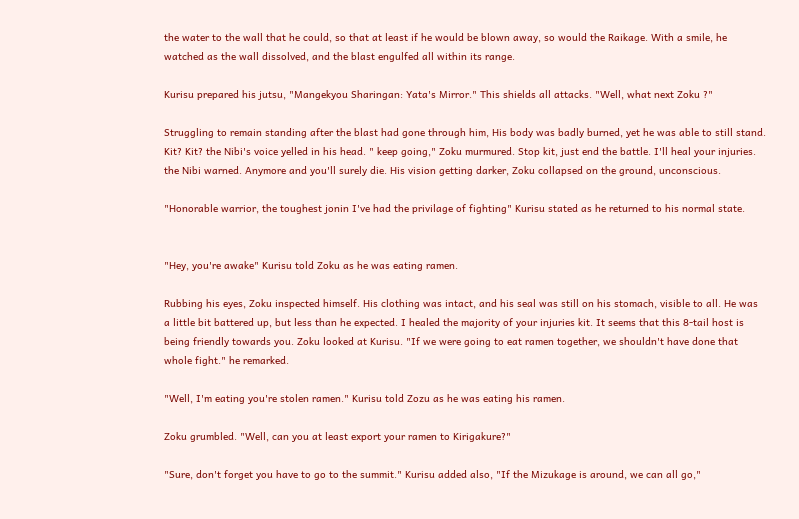the water to the wall that he could, so that at least if he would be blown away, so would the Raikage. With a smile, he watched as the wall dissolved, and the blast engulfed all within its range.

Kurisu prepared his jutsu, "Mangekyou Sharingan: Yata's Mirror." This shields all attacks. "Well, what next Zoku ?"

Struggling to remain standing after the blast had gone through him, His body was badly burned, yet he was able to still stand. Kit? Kit? the Nibi's voice yelled in his head. " keep going," Zoku murmured. Stop kit, just end the battle. I'll heal your injuries. the Nibi warned. Anymore and you'll surely die. His vision getting darker, Zoku collapsed on the ground, unconscious.

"Honorable warrior, the toughest jonin I've had the privilage of fighting" Kurisu stated as he returned to his normal state.


"Hey, you're awake" Kurisu told Zoku as he was eating ramen.

Rubbing his eyes, Zoku inspected himself. His clothing was intact, and his seal was still on his stomach, visible to all. He was a little bit battered up, but less than he expected. I healed the majority of your injuries kit. It seems that this 8-tail host is being friendly towards you. Zoku looked at Kurisu. "If we were going to eat ramen together, we shouldn't have done that whole fight." he remarked.

"Well, I'm eating you're stolen ramen." Kurisu told Zozu as he was eating his ramen.

Zoku grumbled. "Well, can you at least export your ramen to Kirigakure?"

"Sure, don't forget you have to go to the summit." Kurisu added also, "If the Mizukage is around, we can all go,"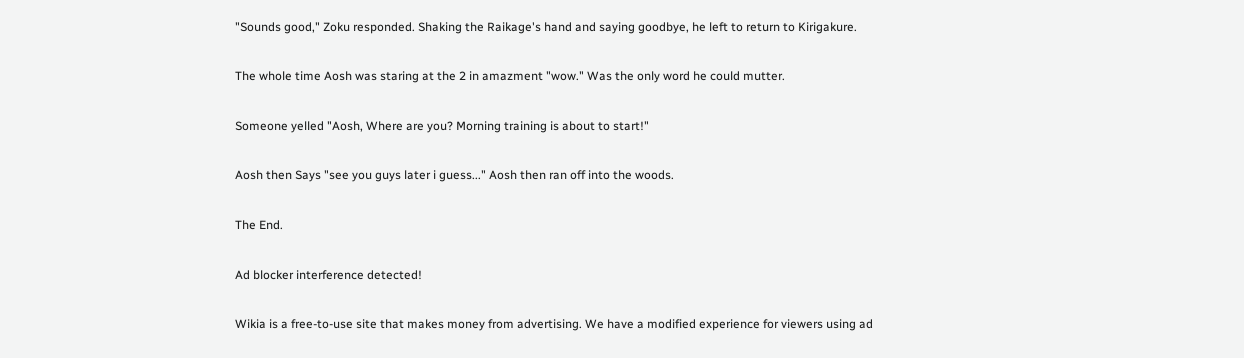"Sounds good," Zoku responded. Shaking the Raikage's hand and saying goodbye, he left to return to Kirigakure.

The whole time Aosh was staring at the 2 in amazment "wow." Was the only word he could mutter.

Someone yelled "Aosh, Where are you? Morning training is about to start!"

Aosh then Says "see you guys later i guess..." Aosh then ran off into the woods.

The End.

Ad blocker interference detected!

Wikia is a free-to-use site that makes money from advertising. We have a modified experience for viewers using ad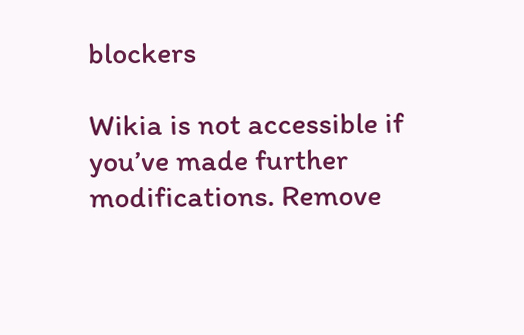blockers

Wikia is not accessible if you’ve made further modifications. Remove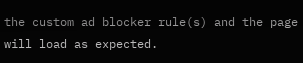the custom ad blocker rule(s) and the page will load as expected.